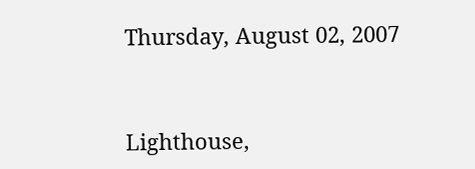Thursday, August 02, 2007


Lighthouse,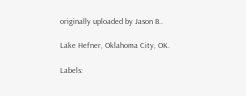originally uploaded by Jason B..

Lake Hefner, Oklahoma City, OK.

Labels: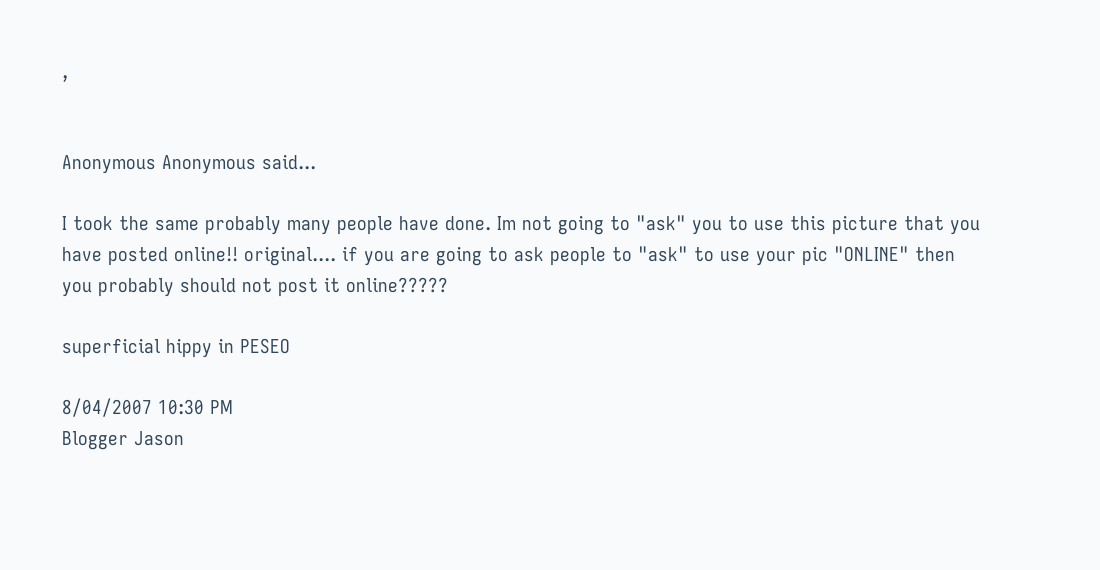,


Anonymous Anonymous said...

I took the same probably many people have done. Im not going to "ask" you to use this picture that you have posted online!! original.... if you are going to ask people to "ask" to use your pic "ONLINE" then you probably should not post it online?????

superficial hippy in PESEO

8/04/2007 10:30 PM
Blogger Jason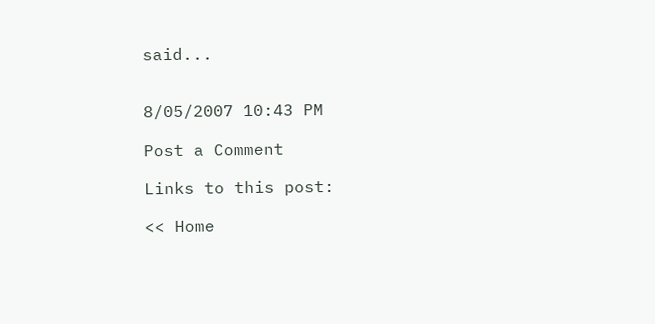said...


8/05/2007 10:43 PM

Post a Comment

Links to this post:

<< Home